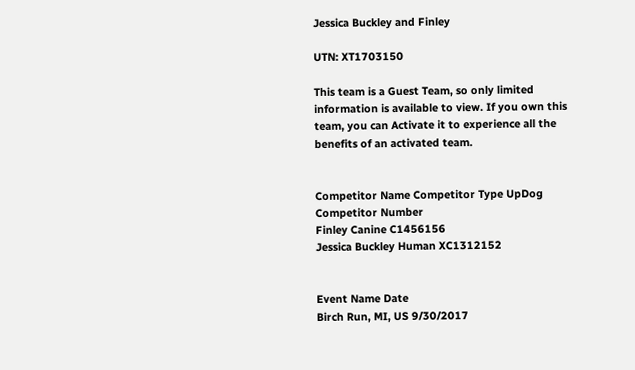Jessica Buckley and Finley

UTN: XT1703150

This team is a Guest Team, so only limited information is available to view. If you own this team, you can Activate it to experience all the benefits of an activated team.


Competitor Name Competitor Type UpDog Competitor Number
Finley Canine C1456156
Jessica Buckley Human XC1312152


Event Name Date
Birch Run, MI, US 9/30/2017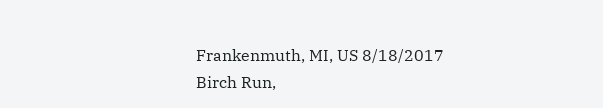Frankenmuth, MI, US 8/18/2017
Birch Run,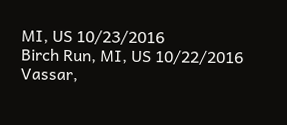MI, US 10/23/2016
Birch Run, MI, US 10/22/2016
Vassar,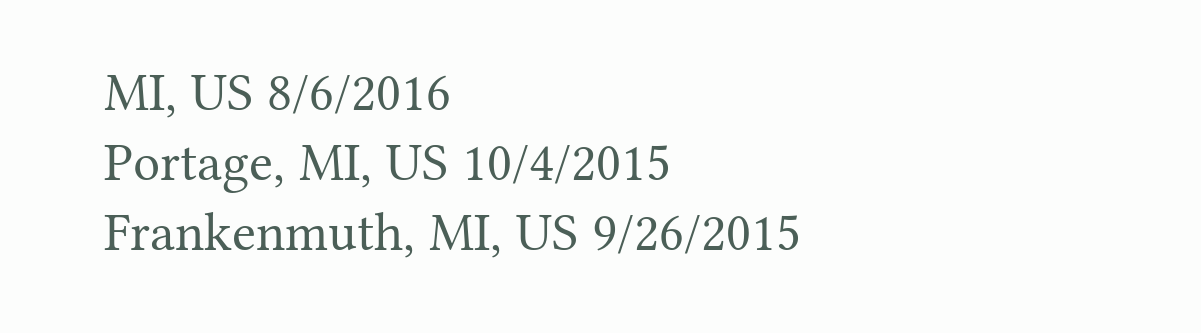MI, US 8/6/2016
Portage, MI, US 10/4/2015
Frankenmuth, MI, US 9/26/2015